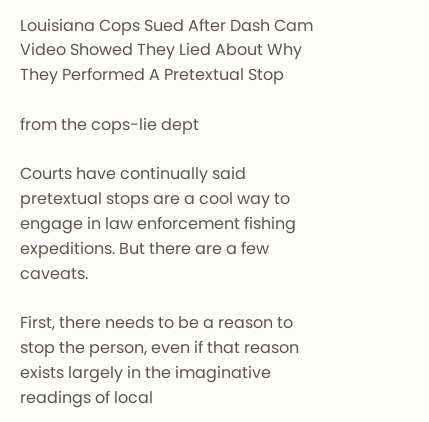Louisiana Cops Sued After Dash Cam Video Showed They Lied About Why They Performed A Pretextual Stop

from the cops-lie dept

Courts have continually said pretextual stops are a cool way to engage in law enforcement fishing expeditions. But there are a few caveats.

First, there needs to be a reason to stop the person, even if that reason exists largely in the imaginative readings of local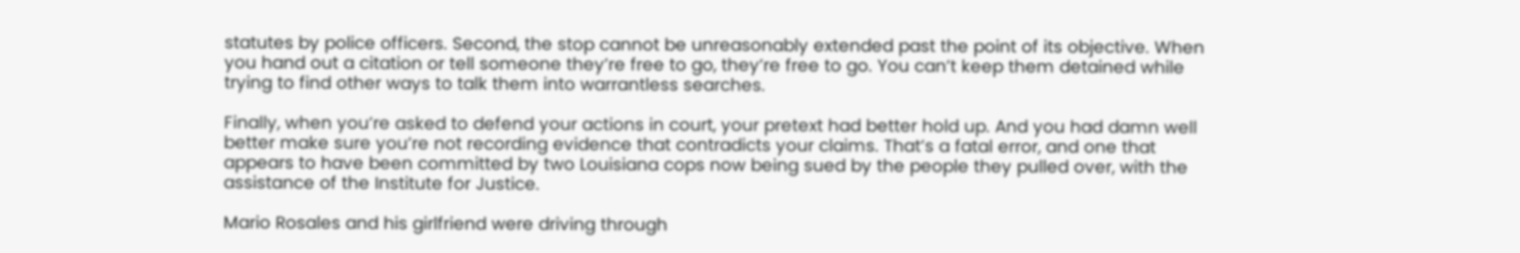statutes by police officers. Second, the stop cannot be unreasonably extended past the point of its objective. When you hand out a citation or tell someone they’re free to go, they’re free to go. You can’t keep them detained while trying to find other ways to talk them into warrantless searches.

Finally, when you’re asked to defend your actions in court, your pretext had better hold up. And you had damn well better make sure you’re not recording evidence that contradicts your claims. That’s a fatal error, and one that appears to have been committed by two Louisiana cops now being sued by the people they pulled over, with the assistance of the Institute for Justice.

Mario Rosales and his girlfriend were driving through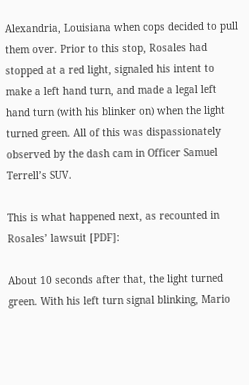Alexandria, Louisiana when cops decided to pull them over. Prior to this stop, Rosales had stopped at a red light, signaled his intent to make a left hand turn, and made a legal left hand turn (with his blinker on) when the light turned green. All of this was dispassionately observed by the dash cam in Officer Samuel Terrell’s SUV.

This is what happened next, as recounted in Rosales’ lawsuit [PDF]:

About 10 seconds after that, the light turned green. With his left turn signal blinking, Mario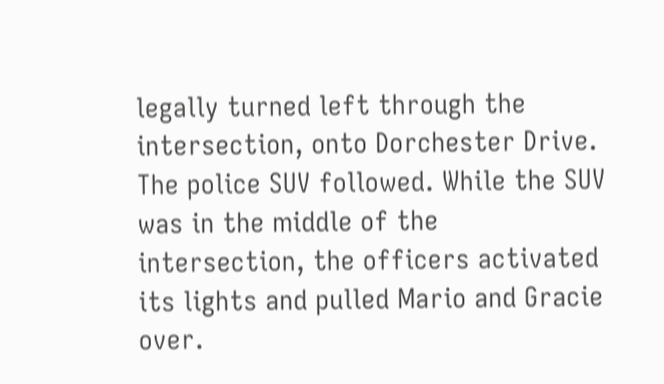legally turned left through the intersection, onto Dorchester Drive. The police SUV followed. While the SUV was in the middle of the intersection, the officers activated its lights and pulled Mario and Gracie over.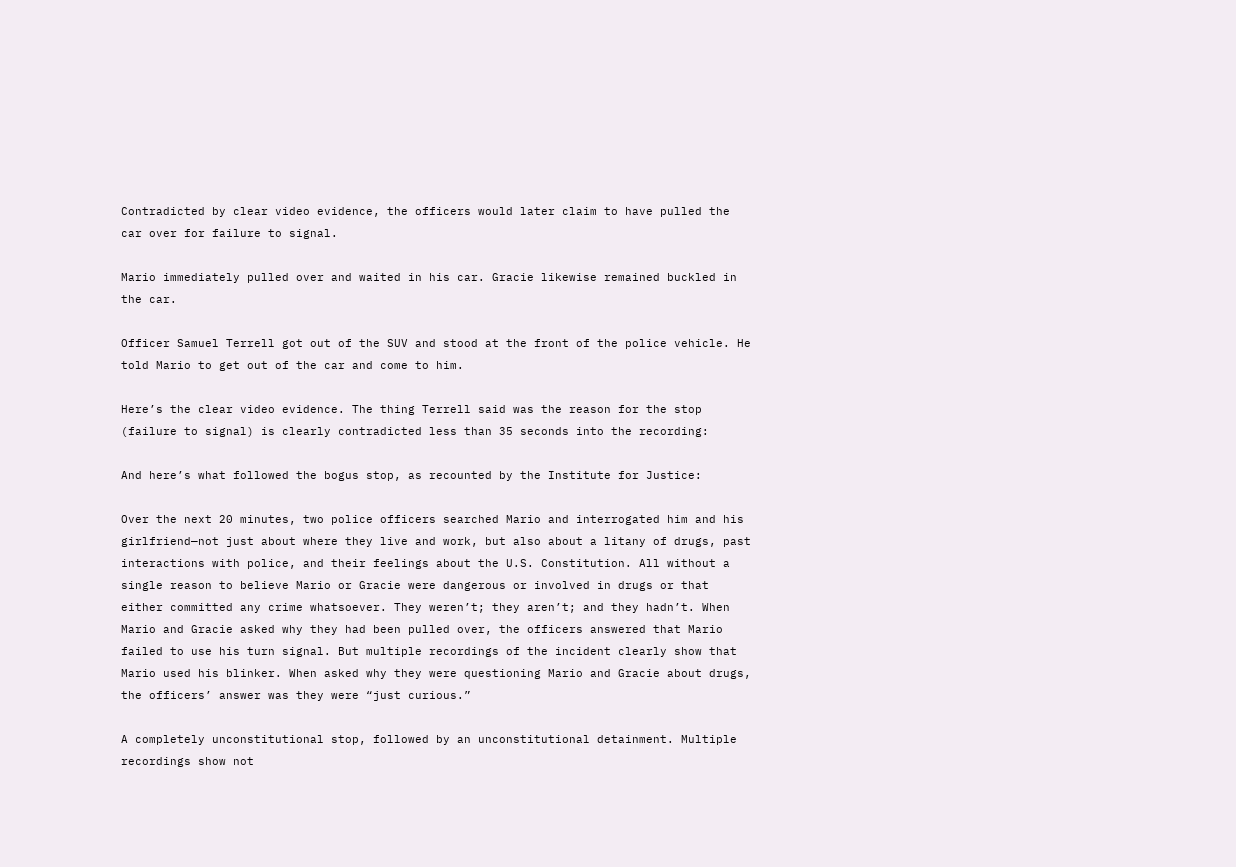Contradicted by clear video evidence, the officers would later claim to have pulled the car over for failure to signal.

Mario immediately pulled over and waited in his car. Gracie likewise remained buckled in the car.

Officer Samuel Terrell got out of the SUV and stood at the front of the police vehicle. He told Mario to get out of the car and come to him.

Here’s the clear video evidence. The thing Terrell said was the reason for the stop (failure to signal) is clearly contradicted less than 35 seconds into the recording:

And here’s what followed the bogus stop, as recounted by the Institute for Justice:

Over the next 20 minutes, two police officers searched Mario and interrogated him and his girlfriend—not just about where they live and work, but also about a litany of drugs, past interactions with police, and their feelings about the U.S. Constitution. All without a single reason to believe Mario or Gracie were dangerous or involved in drugs or that either committed any crime whatsoever. They weren’t; they aren’t; and they hadn’t. When Mario and Gracie asked why they had been pulled over, the officers answered that Mario failed to use his turn signal. But multiple recordings of the incident clearly show that Mario used his blinker. When asked why they were questioning Mario and Gracie about drugs, the officers’ answer was they were “just curious.”

A completely unconstitutional stop, followed by an unconstitutional detainment. Multiple recordings show not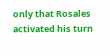only that Rosales activated his turn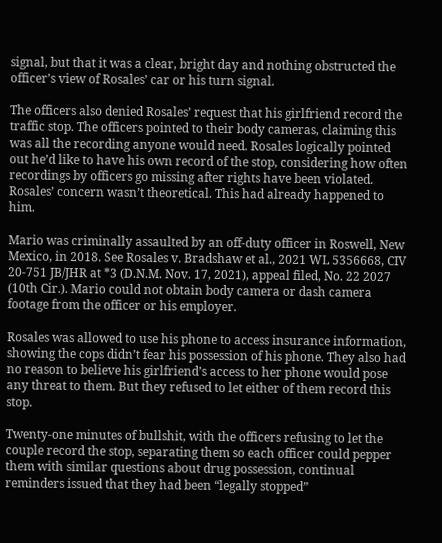signal, but that it was a clear, bright day and nothing obstructed the officer’s view of Rosales’ car or his turn signal.

The officers also denied Rosales’ request that his girlfriend record the traffic stop. The officers pointed to their body cameras, claiming this was all the recording anyone would need. Rosales logically pointed out he’d like to have his own record of the stop, considering how often recordings by officers go missing after rights have been violated. Rosales’ concern wasn’t theoretical. This had already happened to him.

Mario was criminally assaulted by an off-duty officer in Roswell, New Mexico, in 2018. See Rosales v. Bradshaw et al., 2021 WL 5356668, CIV 20-751 JB/JHR at *3 (D.N.M. Nov. 17, 2021), appeal filed, No. 22 2027 (10th Cir.). Mario could not obtain body camera or dash camera footage from the officer or his employer.

Rosales was allowed to use his phone to access insurance information, showing the cops didn’t fear his possession of his phone. They also had no reason to believe his girlfriend’s access to her phone would pose any threat to them. But they refused to let either of them record this stop.

Twenty-one minutes of bullshit, with the officers refusing to let the couple record the stop, separating them so each officer could pepper them with similar questions about drug possession, continual reminders issued that they had been “legally stopped”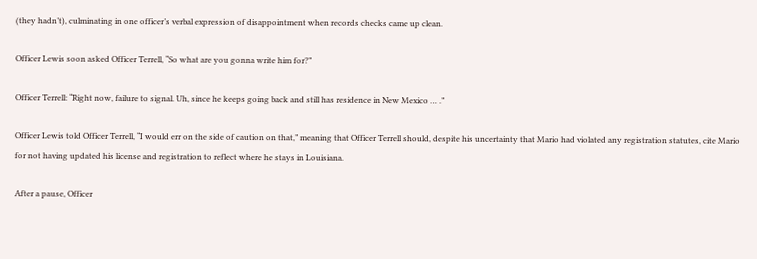(they hadn’t), culminating in one officer’s verbal expression of disappointment when records checks came up clean.

Officer Lewis soon asked Officer Terrell, “So what are you gonna write him for?”

Officer Terrell: “Right now, failure to signal. Uh, since he keeps going back and still has residence in New Mexico … .”

Officer Lewis told Officer Terrell, “I would err on the side of caution on that,” meaning that Officer Terrell should, despite his uncertainty that Mario had violated any registration statutes, cite Mario for not having updated his license and registration to reflect where he stays in Louisiana.

After a pause, Officer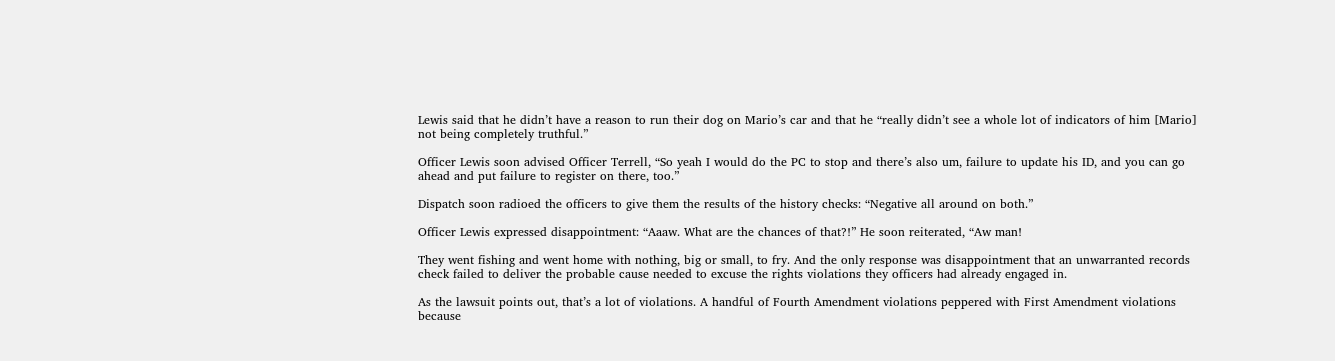Lewis said that he didn’t have a reason to run their dog on Mario’s car and that he “really didn’t see a whole lot of indicators of him [Mario] not being completely truthful.”

Officer Lewis soon advised Officer Terrell, “So yeah I would do the PC to stop and there’s also um, failure to update his ID, and you can go ahead and put failure to register on there, too.”

Dispatch soon radioed the officers to give them the results of the history checks: “Negative all around on both.”

Officer Lewis expressed disappointment: “Aaaw. What are the chances of that?!” He soon reiterated, “Aw man!

They went fishing and went home with nothing, big or small, to fry. And the only response was disappointment that an unwarranted records check failed to deliver the probable cause needed to excuse the rights violations they officers had already engaged in.

As the lawsuit points out, that’s a lot of violations. A handful of Fourth Amendment violations peppered with First Amendment violations because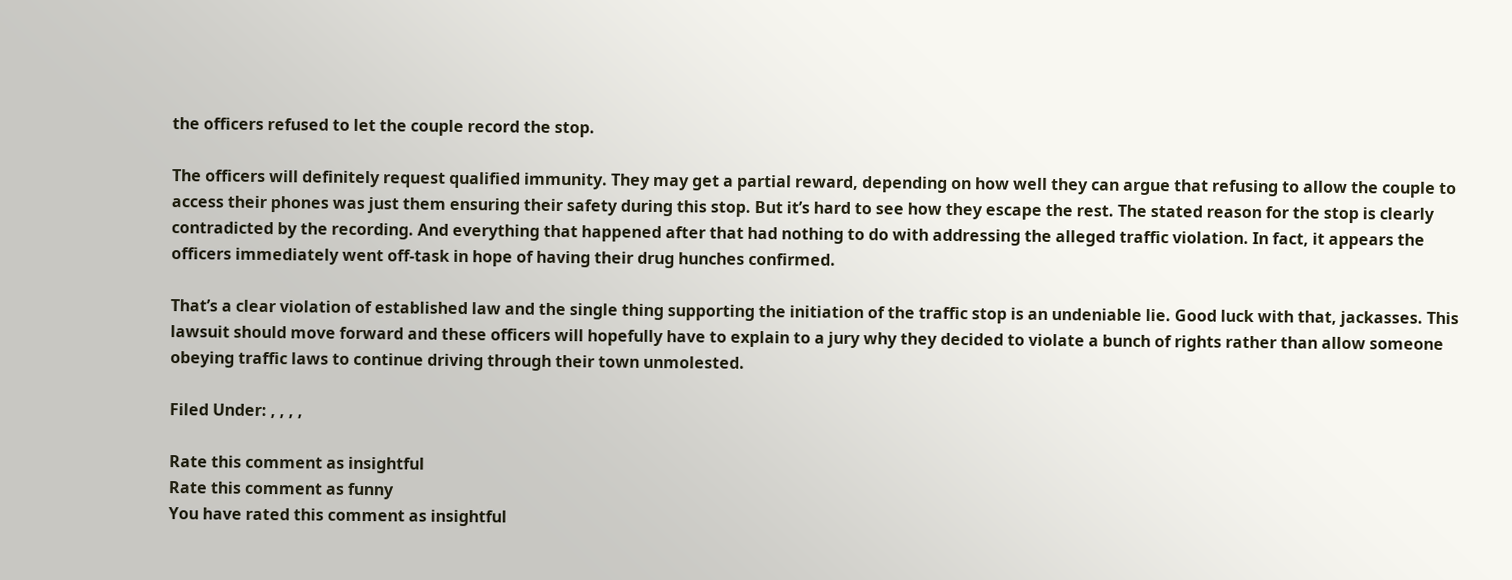the officers refused to let the couple record the stop.

The officers will definitely request qualified immunity. They may get a partial reward, depending on how well they can argue that refusing to allow the couple to access their phones was just them ensuring their safety during this stop. But it’s hard to see how they escape the rest. The stated reason for the stop is clearly contradicted by the recording. And everything that happened after that had nothing to do with addressing the alleged traffic violation. In fact, it appears the officers immediately went off-task in hope of having their drug hunches confirmed.

That’s a clear violation of established law and the single thing supporting the initiation of the traffic stop is an undeniable lie. Good luck with that, jackasses. This lawsuit should move forward and these officers will hopefully have to explain to a jury why they decided to violate a bunch of rights rather than allow someone obeying traffic laws to continue driving through their town unmolested.

Filed Under: , , , ,

Rate this comment as insightful
Rate this comment as funny
You have rated this comment as insightful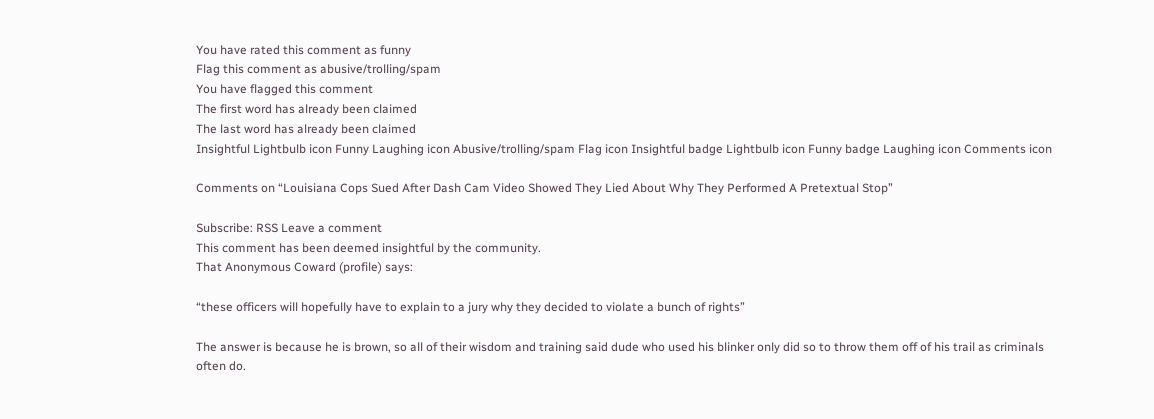You have rated this comment as funny
Flag this comment as abusive/trolling/spam
You have flagged this comment
The first word has already been claimed
The last word has already been claimed
Insightful Lightbulb icon Funny Laughing icon Abusive/trolling/spam Flag icon Insightful badge Lightbulb icon Funny badge Laughing icon Comments icon

Comments on “Louisiana Cops Sued After Dash Cam Video Showed They Lied About Why They Performed A Pretextual Stop”

Subscribe: RSS Leave a comment
This comment has been deemed insightful by the community.
That Anonymous Coward (profile) says:

“these officers will hopefully have to explain to a jury why they decided to violate a bunch of rights”

The answer is because he is brown, so all of their wisdom and training said dude who used his blinker only did so to throw them off of his trail as criminals often do.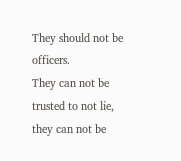They should not be officers.
They can not be trusted to not lie, they can not be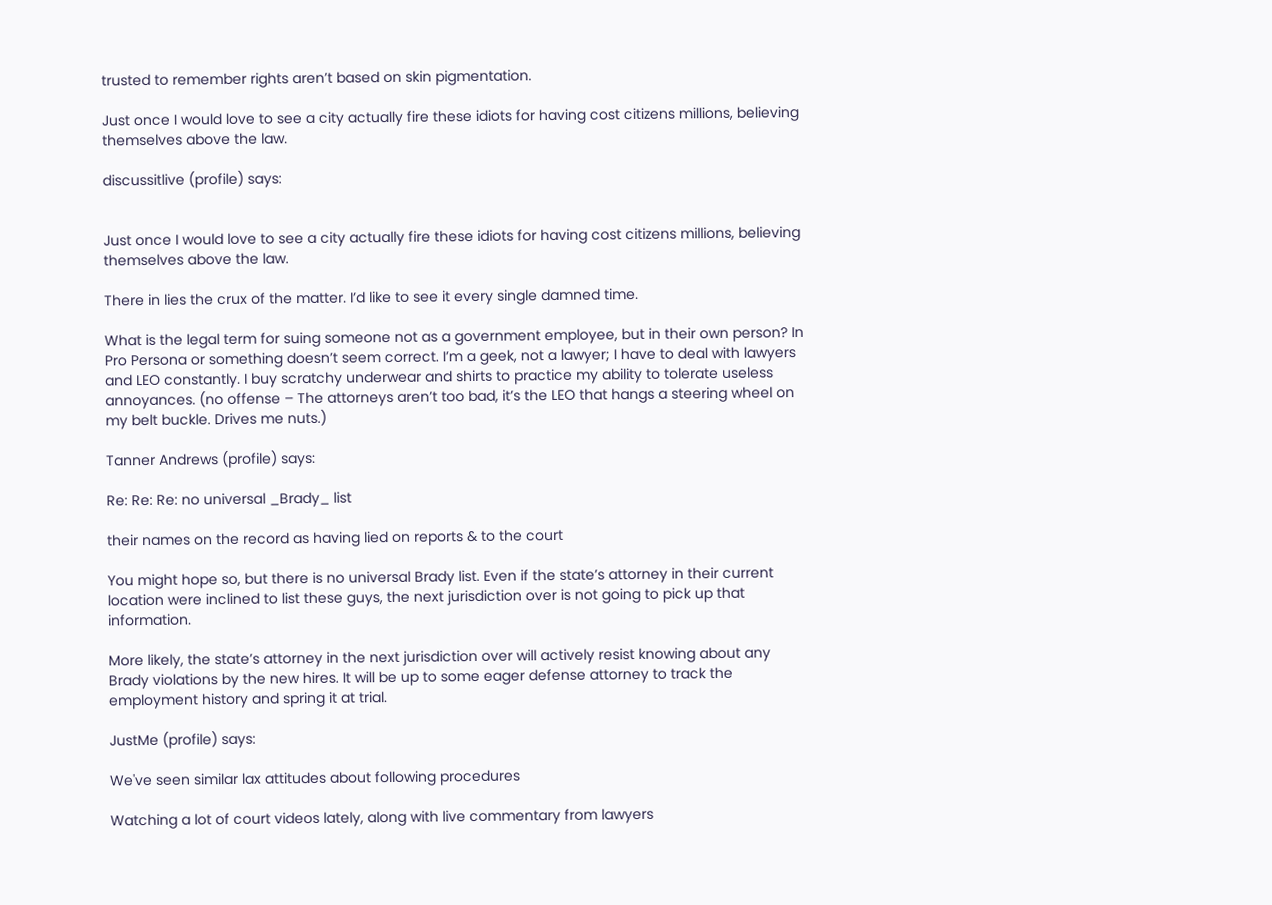trusted to remember rights aren’t based on skin pigmentation.

Just once I would love to see a city actually fire these idiots for having cost citizens millions, believing themselves above the law.

discussitlive (profile) says:


Just once I would love to see a city actually fire these idiots for having cost citizens millions, believing themselves above the law.

There in lies the crux of the matter. I’d like to see it every single damned time.

What is the legal term for suing someone not as a government employee, but in their own person? In Pro Persona or something doesn’t seem correct. I’m a geek, not a lawyer; I have to deal with lawyers and LEO constantly. I buy scratchy underwear and shirts to practice my ability to tolerate useless annoyances. (no offense – The attorneys aren’t too bad, it’s the LEO that hangs a steering wheel on my belt buckle. Drives me nuts.)

Tanner Andrews (profile) says:

Re: Re: Re: no universal _Brady_ list

their names on the record as having lied on reports & to the court

You might hope so, but there is no universal Brady list. Even if the state’s attorney in their current location were inclined to list these guys, the next jurisdiction over is not going to pick up that information.

More likely, the state’s attorney in the next jurisdiction over will actively resist knowing about any Brady violations by the new hires. It will be up to some eager defense attorney to track the employment history and spring it at trial.

JustMe (profile) says:

We've seen similar lax attitudes about following procedures

Watching a lot of court videos lately, along with live commentary from lawyers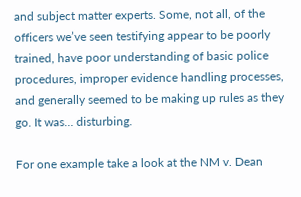and subject matter experts. Some, not all, of the officers we’ve seen testifying appear to be poorly trained, have poor understanding of basic police procedures, improper evidence handling processes, and generally seemed to be making up rules as they go. It was… disturbing.

For one example take a look at the NM v. Dean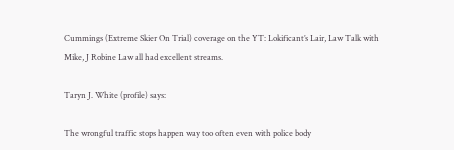Cummings (Extreme Skier On Trial) coverage on the YT: Lokificant’s Lair, Law Talk with Mike, J Robine Law all had excellent streams.

Taryn J. White (profile) says:

The wrongful traffic stops happen way too often even with police body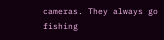cameras. They always go fishing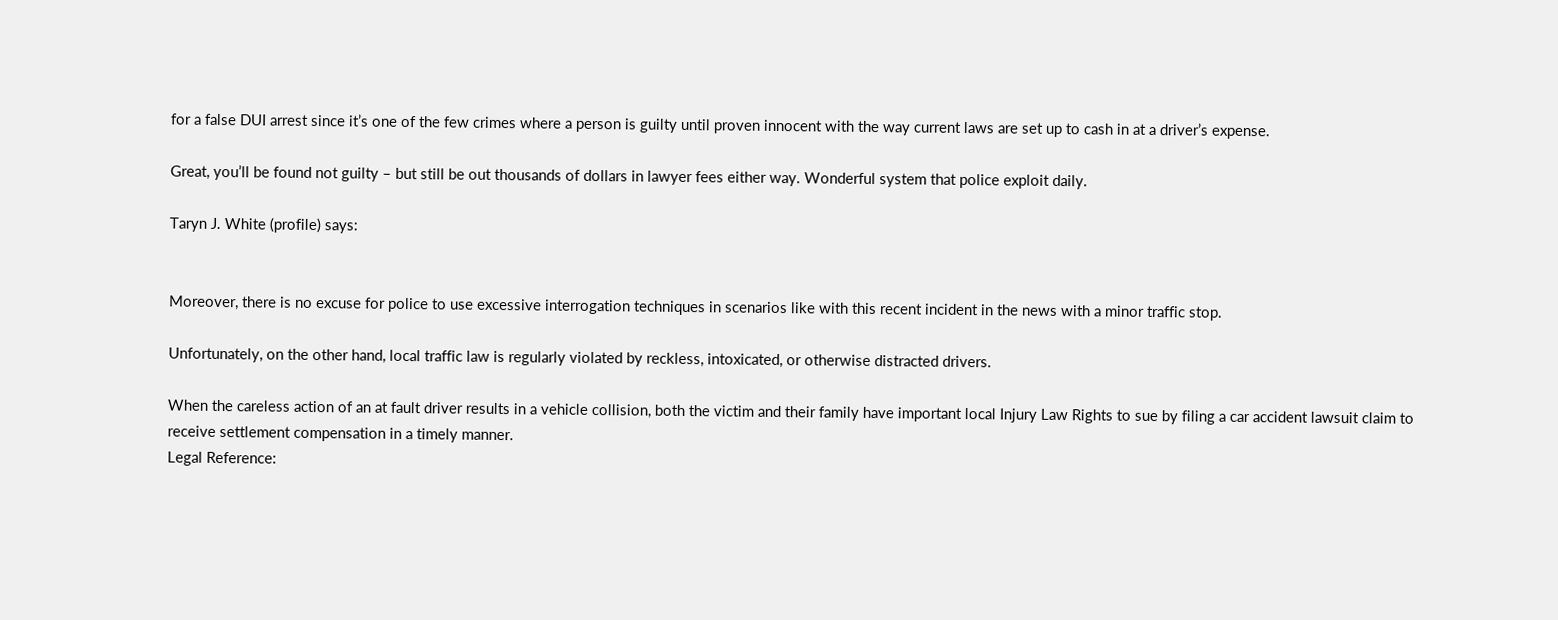for a false DUI arrest since it’s one of the few crimes where a person is guilty until proven innocent with the way current laws are set up to cash in at a driver’s expense.

Great, you’ll be found not guilty – but still be out thousands of dollars in lawyer fees either way. Wonderful system that police exploit daily.

Taryn J. White (profile) says:


Moreover, there is no excuse for police to use excessive interrogation techniques in scenarios like with this recent incident in the news with a minor traffic stop.

Unfortunately, on the other hand, local traffic law is regularly violated by reckless, intoxicated, or otherwise distracted drivers.

When the careless action of an at fault driver results in a vehicle collision, both the victim and their family have important local Injury Law Rights to sue by filing a car accident lawsuit claim to receive settlement compensation in a timely manner.
Legal Reference: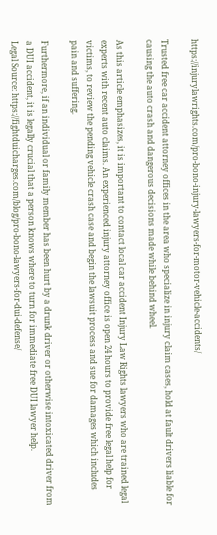https://injurylawrights.com/pro-bono-injury-lawyers-for-motor-vehicle-accidents/

Trusted free car accident attorney offices in the area who specialize in injury claim cases, hold at fault drivers liable for causing the auto crash and dangerous decisions made while behind wheel.

As this article emphasizes, it is important to contact local car accident Injury Law Rights lawyers who are trained legal experts with recent auto claims. An experienced injury attorney office is open 24 hours to provide free legal help for victims, to review the pending vehicle crash case and begin the lawsuit process and sue for damages which includes pain and suffering.

Furthermore, if an individual or family member has been hurt by a drunk driver or otherwise intoxicated driver from a DUI accident, it is legally crucial that a person knows where to turn for immediate free DUI lawyer help.
Legal Source: https://fightduicharges.com/blog/pro-bono-lawyers-for-dui-defense/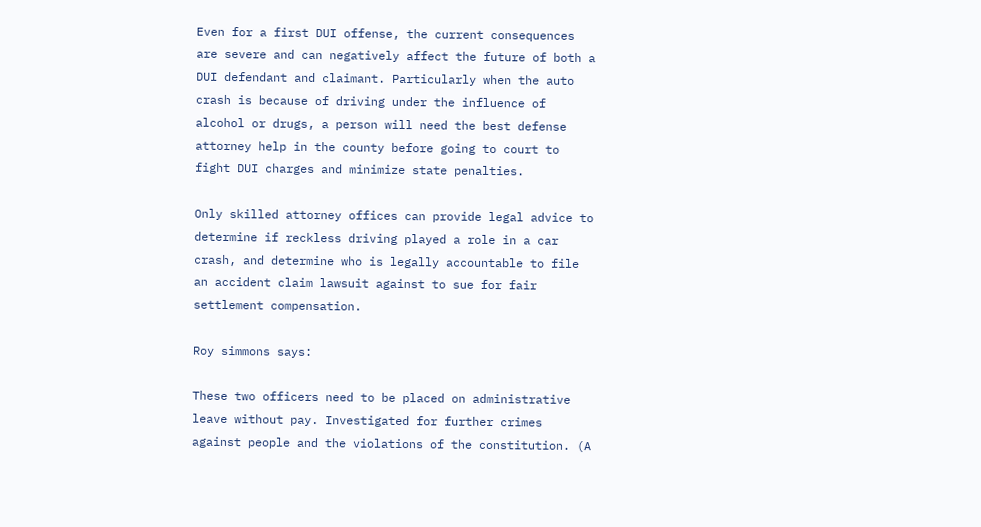Even for a first DUI offense, the current consequences are severe and can negatively affect the future of both a DUI defendant and claimant. Particularly when the auto crash is because of driving under the influence of alcohol or drugs, a person will need the best defense attorney help in the county before going to court to fight DUI charges and minimize state penalties.

Only skilled attorney offices can provide legal advice to determine if reckless driving played a role in a car crash, and determine who is legally accountable to file an accident claim lawsuit against to sue for fair settlement compensation.

Roy simmons says:

These two officers need to be placed on administrative leave without pay. Investigated for further crimes against people and the violations of the constitution. (A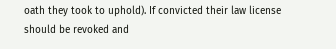oath they took to uphold). If convicted their law license should be revoked and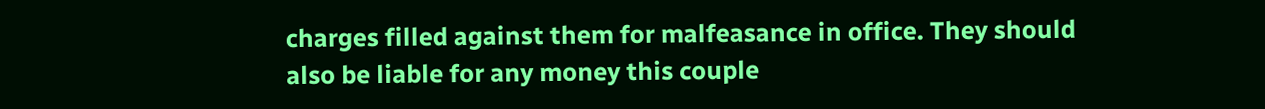charges filled against them for malfeasance in office. They should also be liable for any money this couple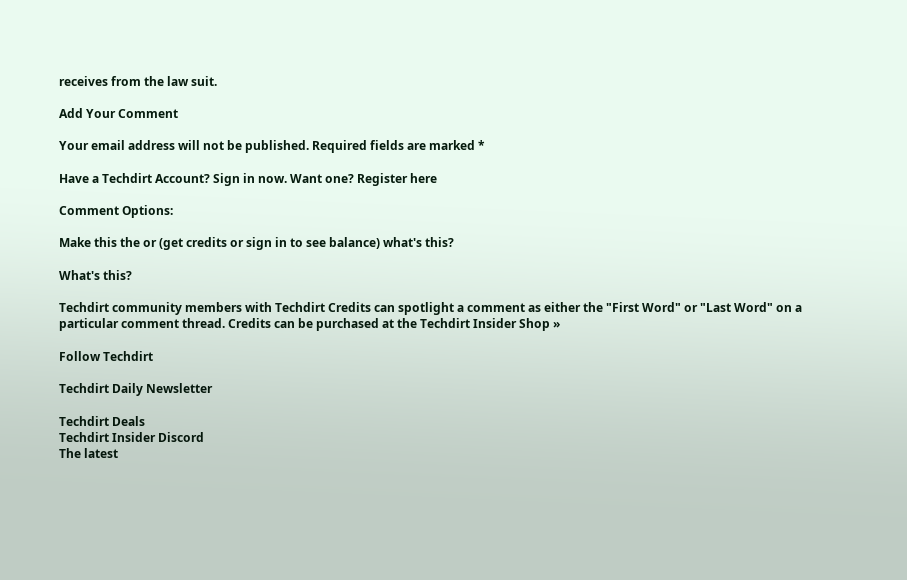receives from the law suit.

Add Your Comment

Your email address will not be published. Required fields are marked *

Have a Techdirt Account? Sign in now. Want one? Register here

Comment Options:

Make this the or (get credits or sign in to see balance) what's this?

What's this?

Techdirt community members with Techdirt Credits can spotlight a comment as either the "First Word" or "Last Word" on a particular comment thread. Credits can be purchased at the Techdirt Insider Shop »

Follow Techdirt

Techdirt Daily Newsletter

Techdirt Deals
Techdirt Insider Discord
The latest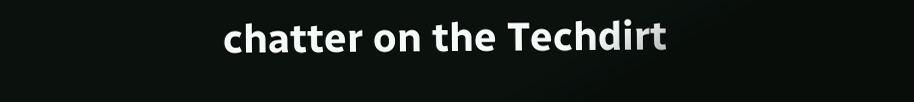chatter on the Techdirt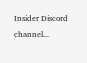Insider Discord channel...